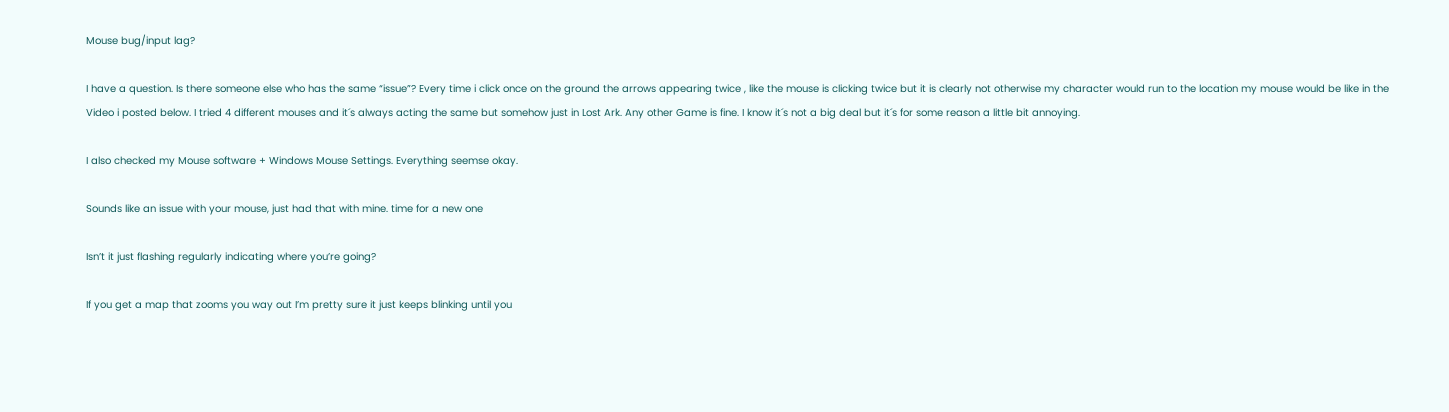Mouse bug/input lag?

I have a question. Is there someone else who has the same “issue”? Every time i click once on the ground the arrows appearing twice , like the mouse is clicking twice but it is clearly not otherwise my character would run to the location my mouse would be like in the Video i posted below. I tried 4 different mouses and it´s always acting the same but somehow just in Lost Ark. Any other Game is fine. I know it´s not a big deal but it´s for some reason a little bit annoying.

I also checked my Mouse software + Windows Mouse Settings. Everything seemse okay.

Sounds like an issue with your mouse, just had that with mine. time for a new one

Isn’t it just flashing regularly indicating where you’re going?

If you get a map that zooms you way out I’m pretty sure it just keeps blinking until you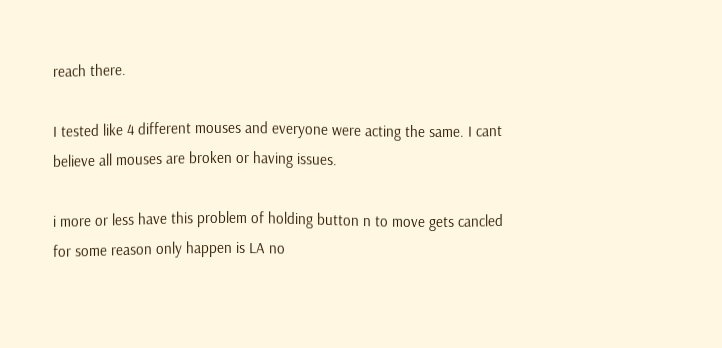reach there.

I tested like 4 different mouses and everyone were acting the same. I cant believe all mouses are broken or having issues.

i more or less have this problem of holding button n to move gets cancled for some reason only happen is LA no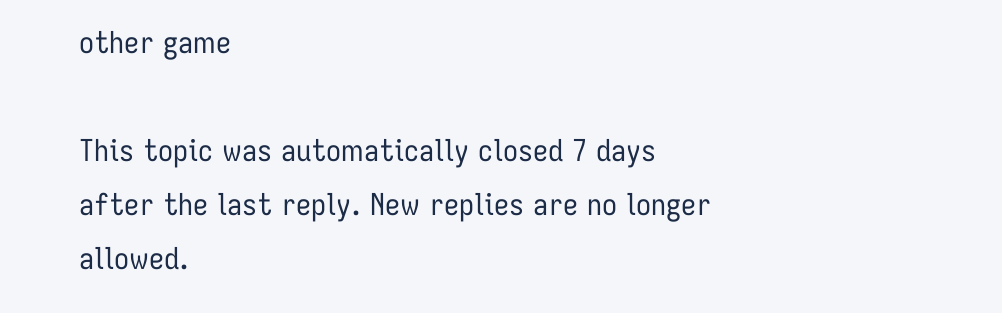other game

This topic was automatically closed 7 days after the last reply. New replies are no longer allowed.